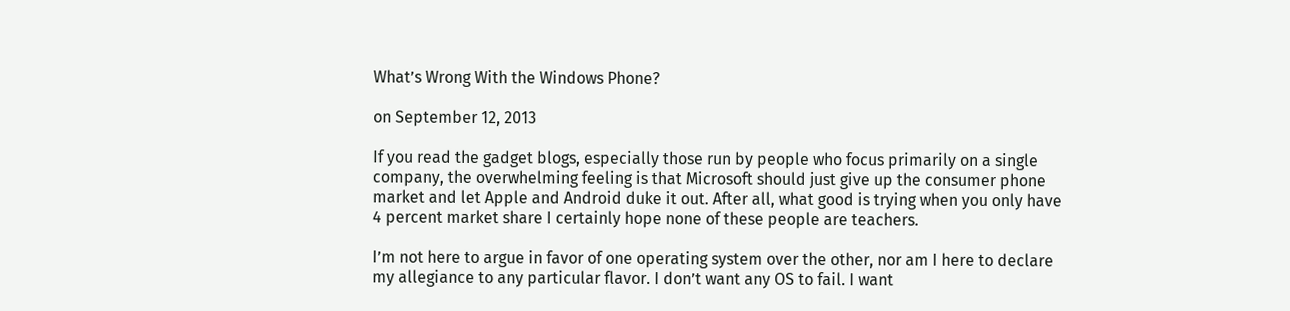What’s Wrong With the Windows Phone?

on September 12, 2013

If you read the gadget blogs, especially those run by people who focus primarily on a single company, the overwhelming feeling is that Microsoft should just give up the consumer phone market and let Apple and Android duke it out. After all, what good is trying when you only have 4 percent market share I certainly hope none of these people are teachers.

I’m not here to argue in favor of one operating system over the other, nor am I here to declare my allegiance to any particular flavor. I don’t want any OS to fail. I want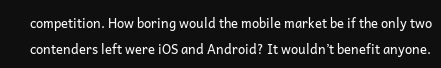competition. How boring would the mobile market be if the only two contenders left were iOS and Android? It wouldn’t benefit anyone.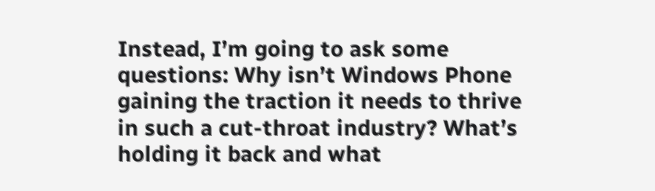Instead, I’m going to ask some questions: Why isn’t Windows Phone gaining the traction it needs to thrive in such a cut-throat industry? What’s holding it back and what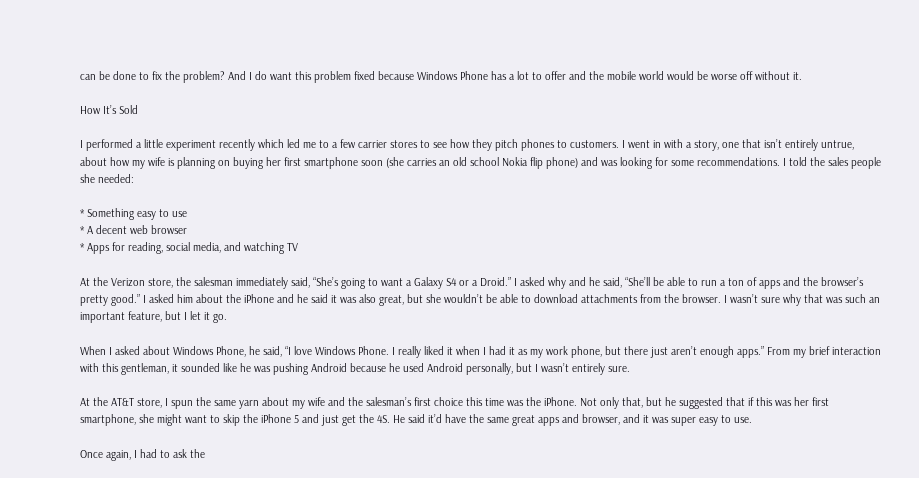can be done to fix the problem? And I do want this problem fixed because Windows Phone has a lot to offer and the mobile world would be worse off without it.

How It’s Sold

I performed a little experiment recently which led me to a few carrier stores to see how they pitch phones to customers. I went in with a story, one that isn’t entirely untrue, about how my wife is planning on buying her first smartphone soon (she carries an old school Nokia flip phone) and was looking for some recommendations. I told the sales people she needed:

* Something easy to use
* A decent web browser
* Apps for reading, social media, and watching TV

At the Verizon store, the salesman immediately said, “She’s going to want a Galaxy S4 or a Droid.” I asked why and he said, “She’ll be able to run a ton of apps and the browser’s pretty good.” I asked him about the iPhone and he said it was also great, but she wouldn’t be able to download attachments from the browser. I wasn’t sure why that was such an important feature, but I let it go.

When I asked about Windows Phone, he said, “I love Windows Phone. I really liked it when I had it as my work phone, but there just aren’t enough apps.” From my brief interaction with this gentleman, it sounded like he was pushing Android because he used Android personally, but I wasn’t entirely sure.

At the AT&T store, I spun the same yarn about my wife and the salesman’s first choice this time was the iPhone. Not only that, but he suggested that if this was her first smartphone, she might want to skip the iPhone 5 and just get the 4S. He said it’d have the same great apps and browser, and it was super easy to use.

Once again, I had to ask the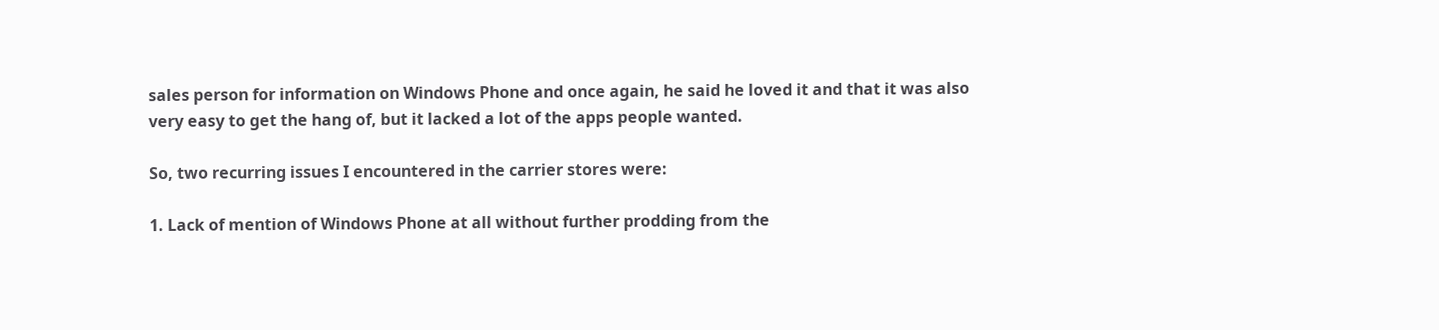sales person for information on Windows Phone and once again, he said he loved it and that it was also very easy to get the hang of, but it lacked a lot of the apps people wanted.

So, two recurring issues I encountered in the carrier stores were:

1. Lack of mention of Windows Phone at all without further prodding from the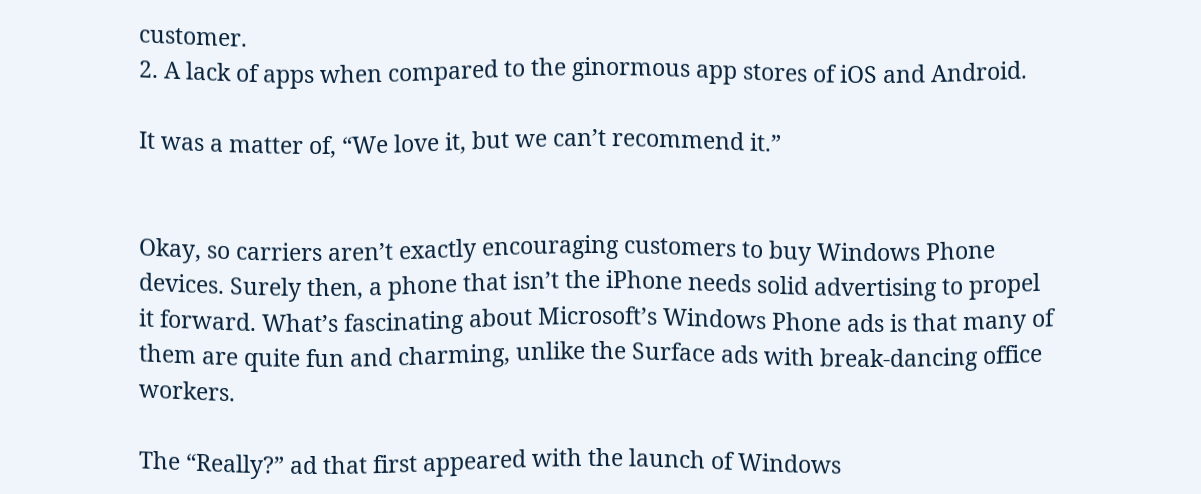customer.
2. A lack of apps when compared to the ginormous app stores of iOS and Android.

It was a matter of, “We love it, but we can’t recommend it.”


Okay, so carriers aren’t exactly encouraging customers to buy Windows Phone devices. Surely then, a phone that isn’t the iPhone needs solid advertising to propel it forward. What’s fascinating about Microsoft’s Windows Phone ads is that many of them are quite fun and charming, unlike the Surface ads with break-dancing office workers.

The “Really?” ad that first appeared with the launch of Windows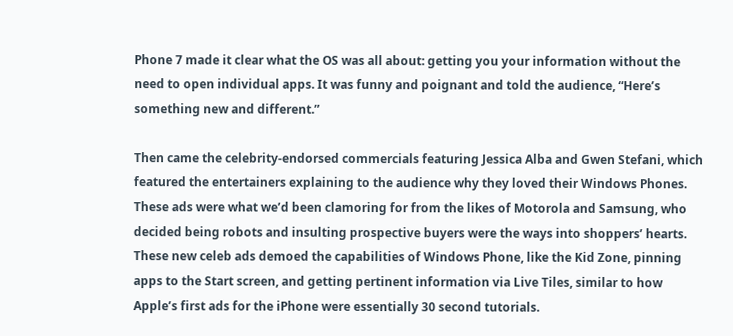Phone 7 made it clear what the OS was all about: getting you your information without the need to open individual apps. It was funny and poignant and told the audience, “Here’s something new and different.”

Then came the celebrity-endorsed commercials featuring Jessica Alba and Gwen Stefani, which featured the entertainers explaining to the audience why they loved their Windows Phones. These ads were what we’d been clamoring for from the likes of Motorola and Samsung, who decided being robots and insulting prospective buyers were the ways into shoppers’ hearts. These new celeb ads demoed the capabilities of Windows Phone, like the Kid Zone, pinning apps to the Start screen, and getting pertinent information via Live Tiles, similar to how Apple’s first ads for the iPhone were essentially 30 second tutorials.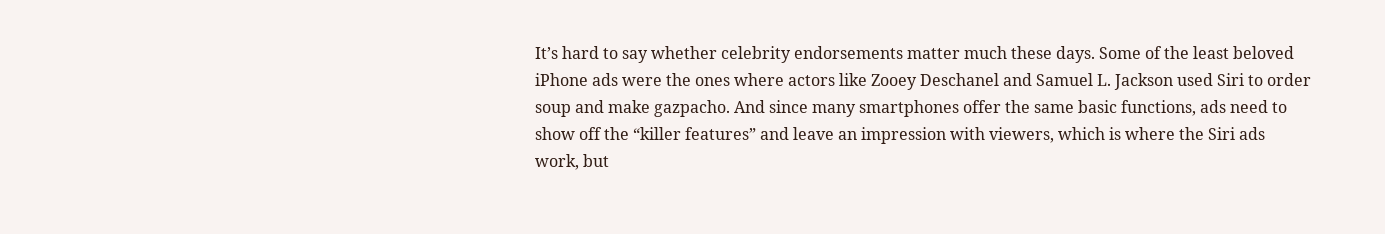It’s hard to say whether celebrity endorsements matter much these days. Some of the least beloved iPhone ads were the ones where actors like Zooey Deschanel and Samuel L. Jackson used Siri to order soup and make gazpacho. And since many smartphones offer the same basic functions, ads need to show off the “killer features” and leave an impression with viewers, which is where the Siri ads work, but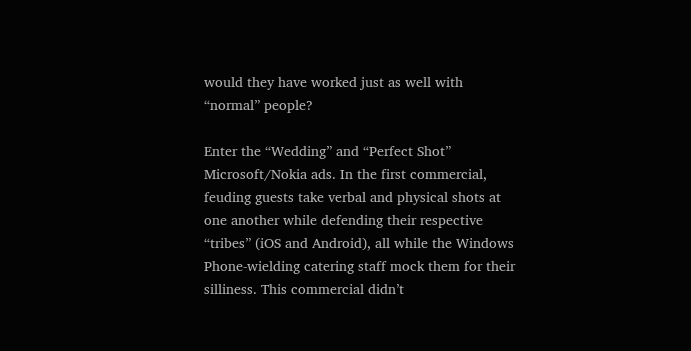would they have worked just as well with “normal” people?

Enter the “Wedding” and “Perfect Shot” Microsoft/Nokia ads. In the first commercial, feuding guests take verbal and physical shots at one another while defending their respective “tribes” (iOS and Android), all while the Windows Phone-wielding catering staff mock them for their silliness. This commercial didn’t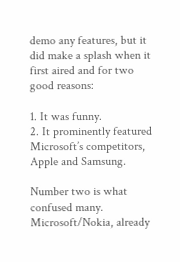demo any features, but it did make a splash when it first aired and for two good reasons:

1. It was funny.
2. It prominently featured Microsoft’s competitors, Apple and Samsung.

Number two is what confused many. Microsoft/Nokia, already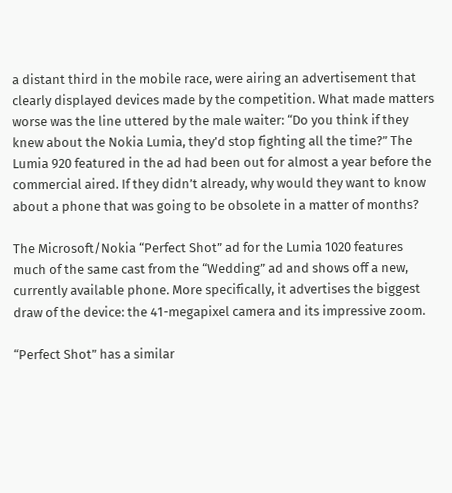a distant third in the mobile race, were airing an advertisement that clearly displayed devices made by the competition. What made matters worse was the line uttered by the male waiter: “Do you think if they knew about the Nokia Lumia, they’d stop fighting all the time?” The Lumia 920 featured in the ad had been out for almost a year before the commercial aired. If they didn’t already, why would they want to know about a phone that was going to be obsolete in a matter of months?

The Microsoft/Nokia “Perfect Shot” ad for the Lumia 1020 features much of the same cast from the “Wedding” ad and shows off a new, currently available phone. More specifically, it advertises the biggest draw of the device: the 41-megapixel camera and its impressive zoom.

“Perfect Shot” has a similar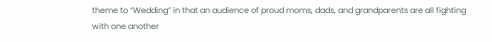theme to “Wedding” in that an audience of proud moms, dads, and grandparents are all fighting with one another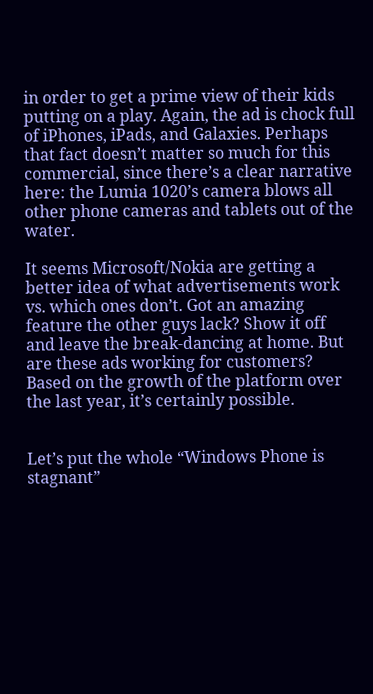in order to get a prime view of their kids putting on a play. Again, the ad is chock full of iPhones, iPads, and Galaxies. Perhaps that fact doesn’t matter so much for this commercial, since there’s a clear narrative here: the Lumia 1020’s camera blows all other phone cameras and tablets out of the water.

It seems Microsoft/Nokia are getting a better idea of what advertisements work vs. which ones don’t. Got an amazing feature the other guys lack? Show it off and leave the break-dancing at home. But are these ads working for customers? Based on the growth of the platform over the last year, it’s certainly possible.


Let’s put the whole “Windows Phone is stagnant”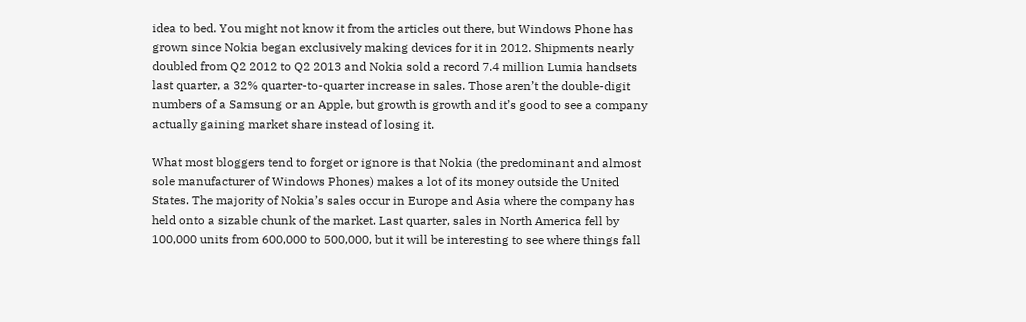idea to bed. You might not know it from the articles out there, but Windows Phone has grown since Nokia began exclusively making devices for it in 2012. Shipments nearly doubled from Q2 2012 to Q2 2013 and Nokia sold a record 7.4 million Lumia handsets last quarter, a 32% quarter-to-quarter increase in sales. Those aren’t the double-digit numbers of a Samsung or an Apple, but growth is growth and it’s good to see a company actually gaining market share instead of losing it.

What most bloggers tend to forget or ignore is that Nokia (the predominant and almost sole manufacturer of Windows Phones) makes a lot of its money outside the United States. The majority of Nokia’s sales occur in Europe and Asia where the company has held onto a sizable chunk of the market. Last quarter, sales in North America fell by 100,000 units from 600,000 to 500,000, but it will be interesting to see where things fall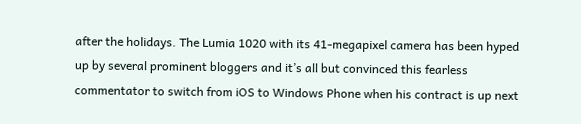after the holidays. The Lumia 1020 with its 41-megapixel camera has been hyped up by several prominent bloggers and it’s all but convinced this fearless commentator to switch from iOS to Windows Phone when his contract is up next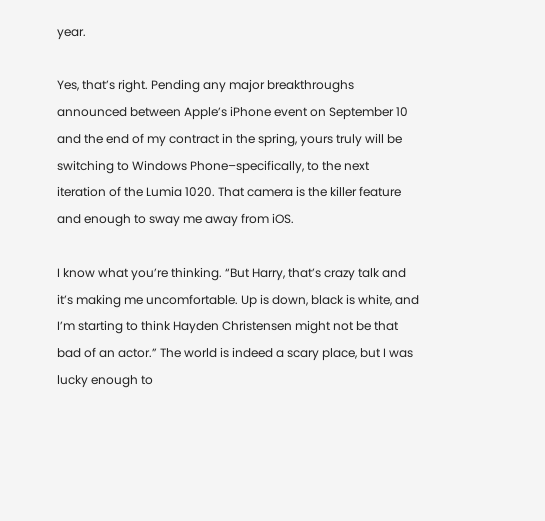year.

Yes, that’s right. Pending any major breakthroughs announced between Apple’s iPhone event on September 10 and the end of my contract in the spring, yours truly will be switching to Windows Phone–specifically, to the next iteration of the Lumia 1020. That camera is the killer feature and enough to sway me away from iOS.

I know what you’re thinking. “But Harry, that’s crazy talk and it’s making me uncomfortable. Up is down, black is white, and I’m starting to think Hayden Christensen might not be that bad of an actor.” The world is indeed a scary place, but I was lucky enough to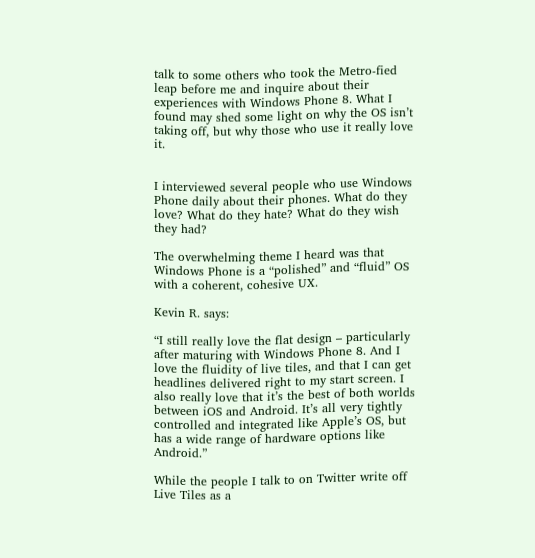talk to some others who took the Metro-fied leap before me and inquire about their experiences with Windows Phone 8. What I found may shed some light on why the OS isn’t taking off, but why those who use it really love it.


I interviewed several people who use Windows Phone daily about their phones. What do they love? What do they hate? What do they wish they had?

The overwhelming theme I heard was that Windows Phone is a “polished” and “fluid” OS with a coherent, cohesive UX.

Kevin R. says:

“I still really love the flat design – particularly after maturing with Windows Phone 8. And I love the fluidity of live tiles, and that I can get headlines delivered right to my start screen. I also really love that it’s the best of both worlds between iOS and Android. It’s all very tightly controlled and integrated like Apple’s OS, but has a wide range of hardware options like Android.”

While the people I talk to on Twitter write off Live Tiles as a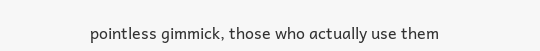pointless gimmick, those who actually use them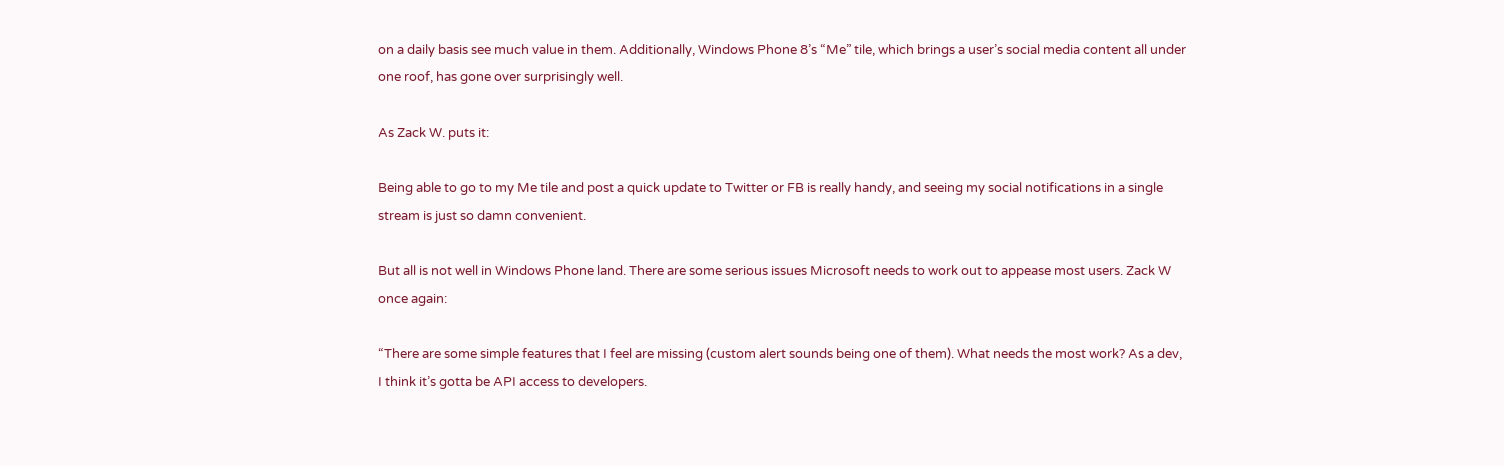on a daily basis see much value in them. Additionally, Windows Phone 8’s “Me” tile, which brings a user’s social media content all under one roof, has gone over surprisingly well.

As Zack W. puts it:

Being able to go to my Me tile and post a quick update to Twitter or FB is really handy, and seeing my social notifications in a single stream is just so damn convenient.

But all is not well in Windows Phone land. There are some serious issues Microsoft needs to work out to appease most users. Zack W once again:

“There are some simple features that I feel are missing (custom alert sounds being one of them). What needs the most work? As a dev, I think it’s gotta be API access to developers.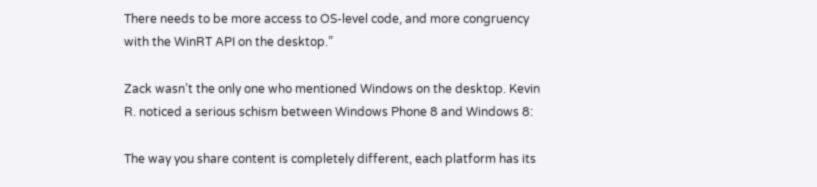There needs to be more access to OS-level code, and more congruency with the WinRT API on the desktop.”

Zack wasn’t the only one who mentioned Windows on the desktop. Kevin R. noticed a serious schism between Windows Phone 8 and Windows 8:

The way you share content is completely different, each platform has its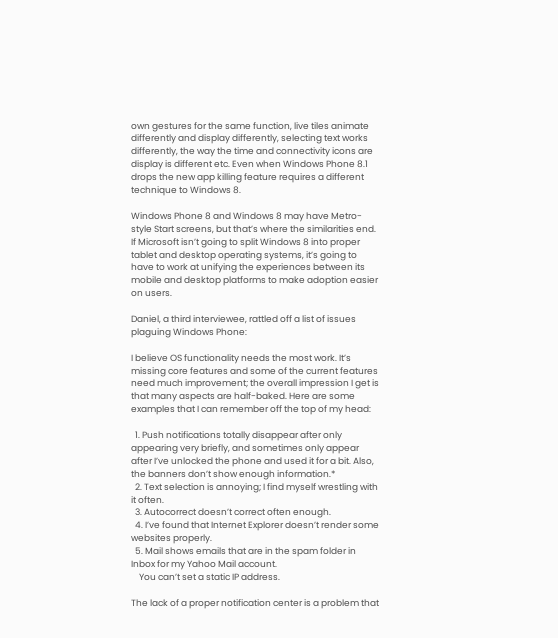own gestures for the same function, live tiles animate differently and display differently, selecting text works differently, the way the time and connectivity icons are display is different etc. Even when Windows Phone 8.1 drops the new app killing feature requires a different technique to Windows 8.

Windows Phone 8 and Windows 8 may have Metro-style Start screens, but that’s where the similarities end. If Microsoft isn’t going to split Windows 8 into proper tablet and desktop operating systems, it’s going to have to work at unifying the experiences between its mobile and desktop platforms to make adoption easier on users.

Daniel, a third interviewee, rattled off a list of issues plaguing Windows Phone:

I believe OS functionality needs the most work. It’s missing core features and some of the current features need much improvement; the overall impression I get is that many aspects are half-baked. Here are some examples that I can remember off the top of my head:

  1. Push notifications totally disappear after only appearing very briefly, and sometimes only appear after I’ve unlocked the phone and used it for a bit. Also, the banners don’t show enough information.*
  2. Text selection is annoying; I find myself wrestling with it often.
  3. Autocorrect doesn’t correct often enough.
  4. I’ve found that Internet Explorer doesn’t render some websites properly.
  5. Mail shows emails that are in the spam folder in Inbox for my Yahoo Mail account.
    You can’t set a static IP address.

The lack of a proper notification center is a problem that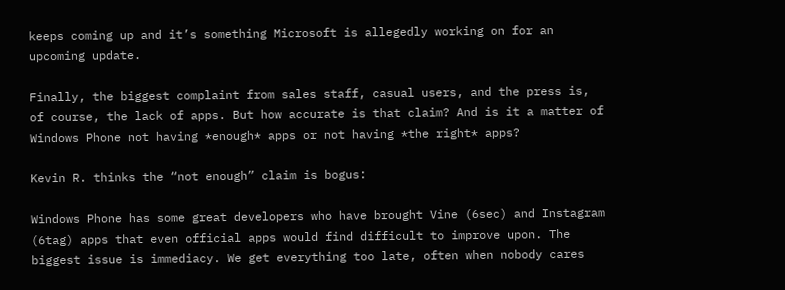keeps coming up and it’s something Microsoft is allegedly working on for an upcoming update.

Finally, the biggest complaint from sales staff, casual users, and the press is, of course, the lack of apps. But how accurate is that claim? And is it a matter of Windows Phone not having *enough* apps or not having *the right* apps?

Kevin R. thinks the “not enough” claim is bogus:

Windows Phone has some great developers who have brought Vine (6sec) and Instagram (6tag) apps that even official apps would find difficult to improve upon. The biggest issue is immediacy. We get everything too late, often when nobody cares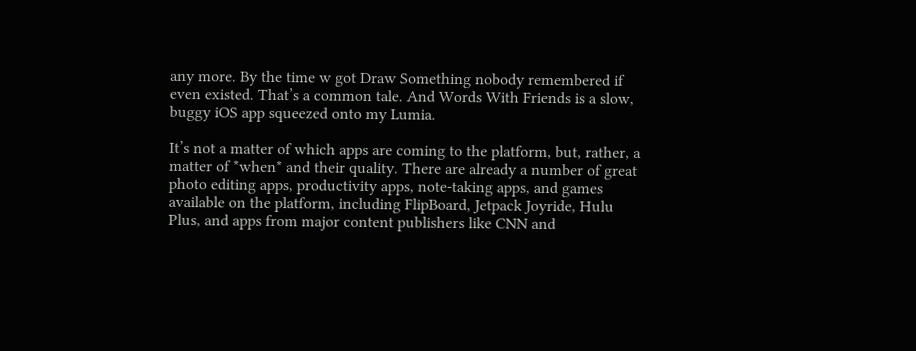any more. By the time w got Draw Something nobody remembered if even existed. That’s a common tale. And Words With Friends is a slow, buggy iOS app squeezed onto my Lumia.

It’s not a matter of which apps are coming to the platform, but, rather, a matter of *when* and their quality. There are already a number of great photo editing apps, productivity apps, note-taking apps, and games available on the platform, including FlipBoard, Jetpack Joyride, Hulu Plus, and apps from major content publishers like CNN and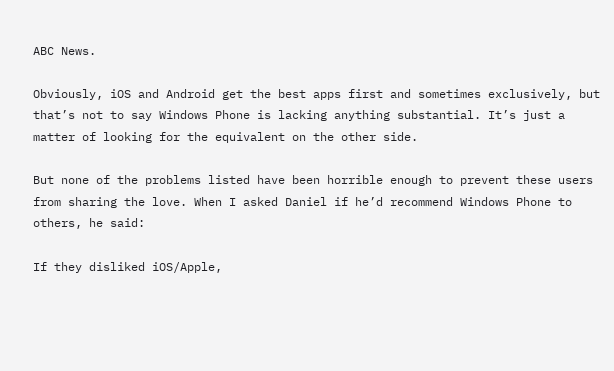ABC News.

Obviously, iOS and Android get the best apps first and sometimes exclusively, but that’s not to say Windows Phone is lacking anything substantial. It’s just a matter of looking for the equivalent on the other side.

But none of the problems listed have been horrible enough to prevent these users from sharing the love. When I asked Daniel if he’d recommend Windows Phone to others, he said:

If they disliked iOS/Apple,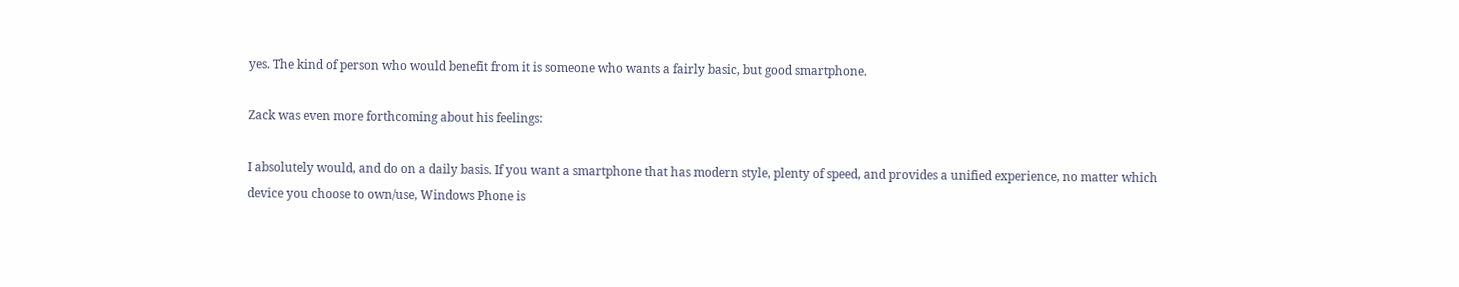yes. The kind of person who would benefit from it is someone who wants a fairly basic, but good smartphone.

Zack was even more forthcoming about his feelings:

I absolutely would, and do on a daily basis. If you want a smartphone that has modern style, plenty of speed, and provides a unified experience, no matter which device you choose to own/use, Windows Phone is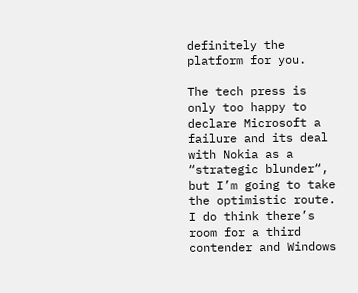definitely the platform for you.

The tech press is only too happy to declare Microsoft a failure and its deal with Nokia as a “strategic blunder“, but I’m going to take the optimistic route. I do think there’s room for a third contender and Windows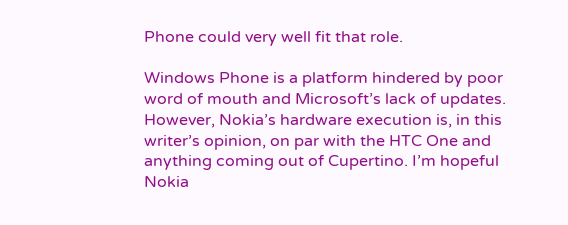Phone could very well fit that role.

Windows Phone is a platform hindered by poor word of mouth and Microsoft’s lack of updates. However, Nokia’s hardware execution is, in this writer’s opinion, on par with the HTC One and anything coming out of Cupertino. I’m hopeful Nokia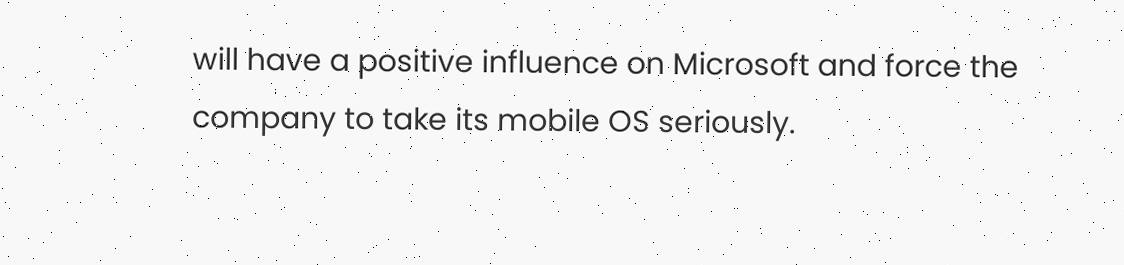will have a positive influence on Microsoft and force the company to take its mobile OS seriously.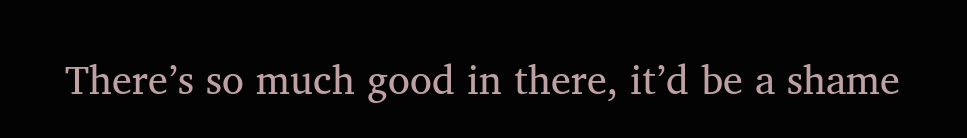There’s so much good in there, it’d be a shame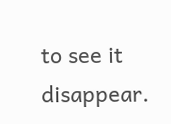to see it disappear.